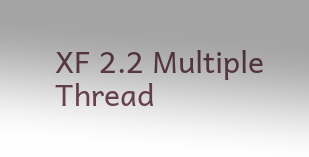XF 2.2 Multiple Thread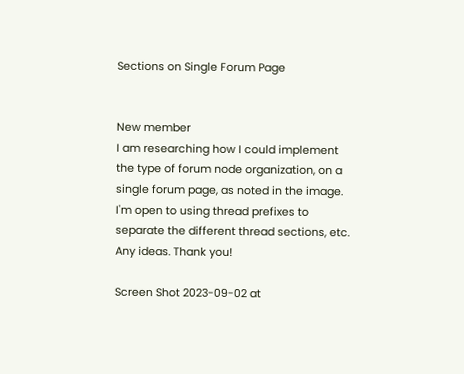Sections on Single Forum Page


New member
I am researching how I could implement the type of forum node organization, on a single forum page, as noted in the image. I'm open to using thread prefixes to separate the different thread sections, etc. Any ideas. Thank you!

Screen Shot 2023-09-02 at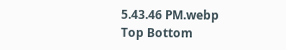5.43.46 PM.webp
Top Bottom